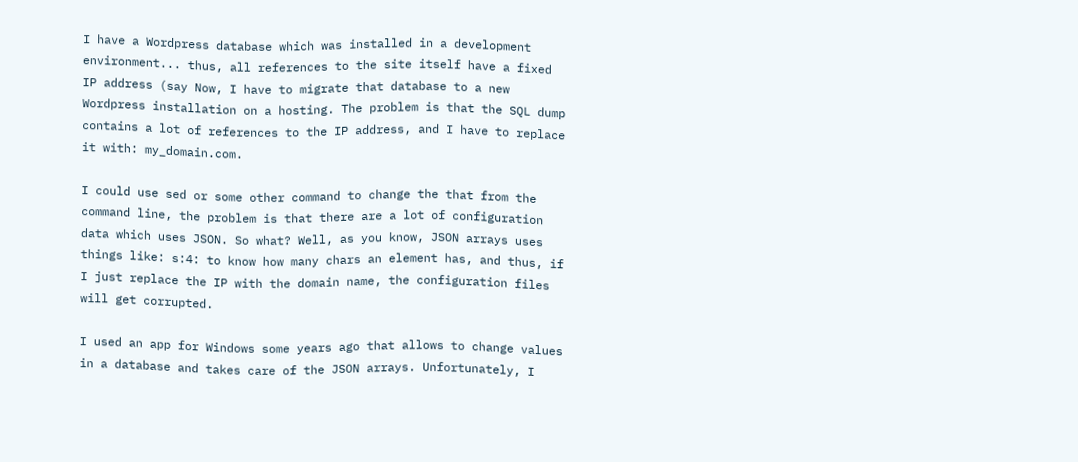I have a Wordpress database which was installed in a development environment... thus, all references to the site itself have a fixed IP address (say Now, I have to migrate that database to a new Wordpress installation on a hosting. The problem is that the SQL dump contains a lot of references to the IP address, and I have to replace it with: my_domain.com.

I could use sed or some other command to change the that from the command line, the problem is that there are a lot of configuration data which uses JSON. So what? Well, as you know, JSON arrays uses things like: s:4: to know how many chars an element has, and thus, if I just replace the IP with the domain name, the configuration files will get corrupted.

I used an app for Windows some years ago that allows to change values in a database and takes care of the JSON arrays. Unfortunately, I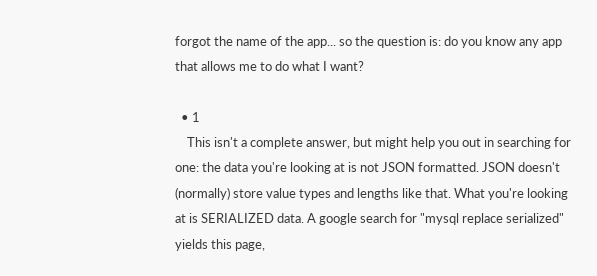forgot the name of the app... so the question is: do you know any app that allows me to do what I want?

  • 1
    This isn't a complete answer, but might help you out in searching for one: the data you're looking at is not JSON formatted. JSON doesn't (normally) store value types and lengths like that. What you're looking at is SERIALIZED data. A google search for "mysql replace serialized" yields this page,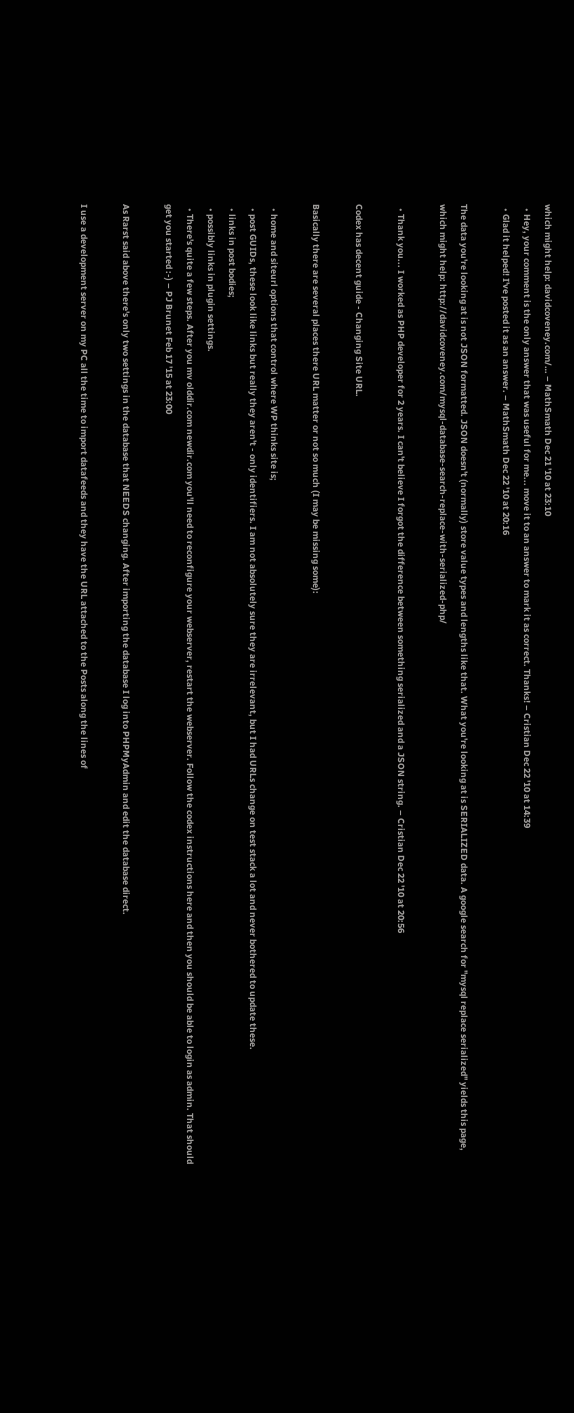which might help: davidcoveney.com/… – MathSmath Dec 21 '10 at 23:10
  • Hey, your comment is the only answer that was useful for me... move it to an answer to mark it as correct. Thanks! – Cristian Dec 22 '10 at 14:39
  • Glad it helped! I've posted it as an answer. – MathSmath Dec 22 '10 at 20:16

The data you're looking at is not JSON formatted. JSON doesn't (normally) store value types and lengths like that. What you're looking at is SERIALIZED data. A google search for "mysql replace serialized" yields this page, which might help: http://davidcoveney.com/mysql-database-search-replace-with-serialized-php/

  • Thank you... I worked as PHP developer for 2 years. I can't believe I forgot the difference between something serialized and a JSON string. – Cristian Dec 22 '10 at 20:56

Codex has decent guide - Changing Site URL.

Basically there are several places there URL matter or not so much (I may be missing some):

  • home and siteurl options that control where WP thinks site is;
  • post GUIDs, these look like links but really they aren't - only identifiers. I am not absolutely sure they are irrelevant, but I had URLs change on test stack a lot and never bothered to update these.
  • links in post bodies;
  • possibly links in plugin settings.
  • There's quite a few steps. After you mv olddir.com newdir.com you'll need to reconfigure your webserver, restart the webserver. Follow the codex instructions here and then you should be able to login as admin. That should get you started :-) – PJ Brunet Feb 17 '15 at 23:00

As Rarst said above there's only two settings in the database that NEEDS changing. After importing the database I log into PHPMyAdmin and edit the database direct.

I use a development server on my PC all the time to import datafeeds and they have the URL attached to the Posts along the lines of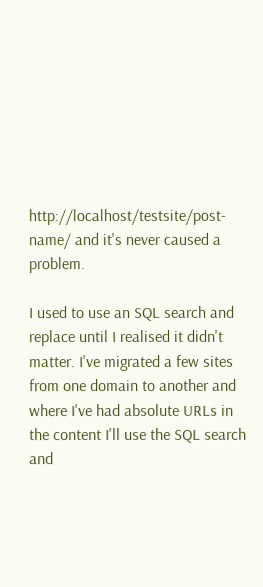http://localhost/testsite/post-name/ and it's never caused a problem.

I used to use an SQL search and replace until I realised it didn't matter. I've migrated a few sites from one domain to another and where I've had absolute URLs in the content I'll use the SQL search and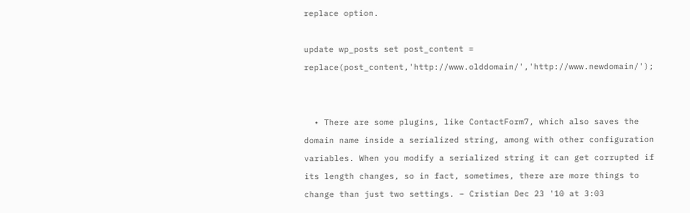replace option.

update wp_posts set post_content = replace(post_content,'http://www.olddomain/','http://www.newdomain/');


  • There are some plugins, like ContactForm7, which also saves the domain name inside a serialized string, among with other configuration variables. When you modify a serialized string it can get corrupted if its length changes, so in fact, sometimes, there are more things to change than just two settings. – Cristian Dec 23 '10 at 3:03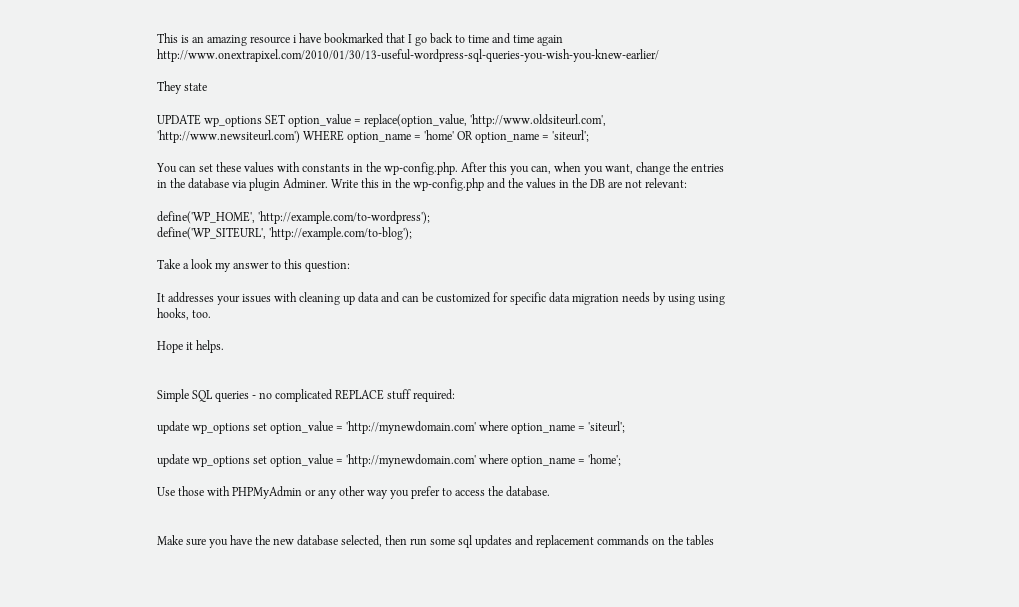This is an amazing resource i have bookmarked that I go back to time and time again http://www.onextrapixel.com/2010/01/30/13-useful-wordpress-sql-queries-you-wish-you-knew-earlier/

They state

UPDATE wp_options SET option_value = replace(option_value, 'http://www.oldsiteurl.com', 'http://www.newsiteurl.com') WHERE option_name = 'home' OR option_name = 'siteurl';

You can set these values with constants in the wp-config.php. After this you can, when you want, change the entries in the database via plugin Adminer. Write this in the wp-config.php and the values in the DB are not relevant:

define('WP_HOME', 'http://example.com/to-wordpress');
define('WP_SITEURL', 'http://example.com/to-blog');

Take a look my answer to this question:

It addresses your issues with cleaning up data and can be customized for specific data migration needs by using using hooks, too.

Hope it helps.


Simple SQL queries - no complicated REPLACE stuff required:

update wp_options set option_value = 'http://mynewdomain.com' where option_name = 'siteurl';

update wp_options set option_value = 'http://mynewdomain.com' where option_name = 'home';

Use those with PHPMyAdmin or any other way you prefer to access the database.


Make sure you have the new database selected, then run some sql updates and replacement commands on the tables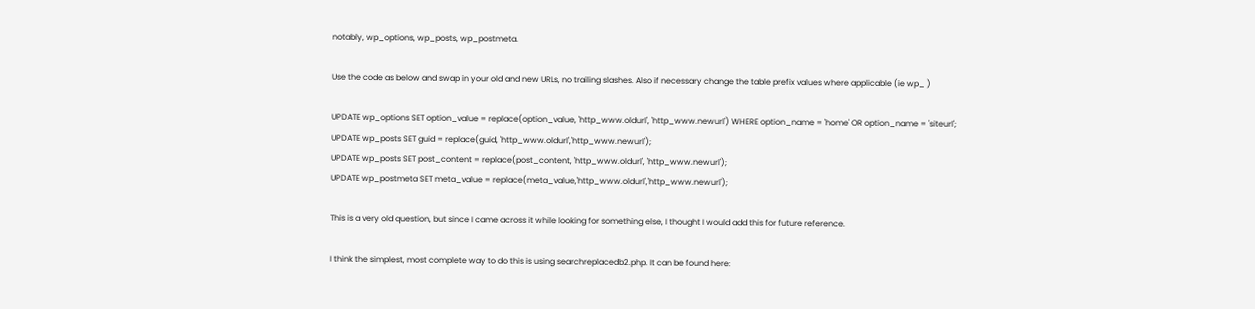notably, wp_options, wp_posts, wp_postmeta.

Use the code as below and swap in your old and new URLs, no trailing slashes. Also if necessary change the table prefix values where applicable (ie wp_ )

UPDATE wp_options SET option_value = replace(option_value, 'http_www.oldurl', 'http_www.newurl') WHERE option_name = 'home' OR option_name = 'siteurl';
UPDATE wp_posts SET guid = replace(guid, 'http_www.oldurl','http_www.newurl');
UPDATE wp_posts SET post_content = replace(post_content, 'http_www.oldurl', 'http_www.newurl');
UPDATE wp_postmeta SET meta_value = replace(meta_value,'http_www.oldurl','http_www.newurl');

This is a very old question, but since I came across it while looking for something else, I thought I would add this for future reference.

I think the simplest, most complete way to do this is using searchreplacedb2.php. It can be found here: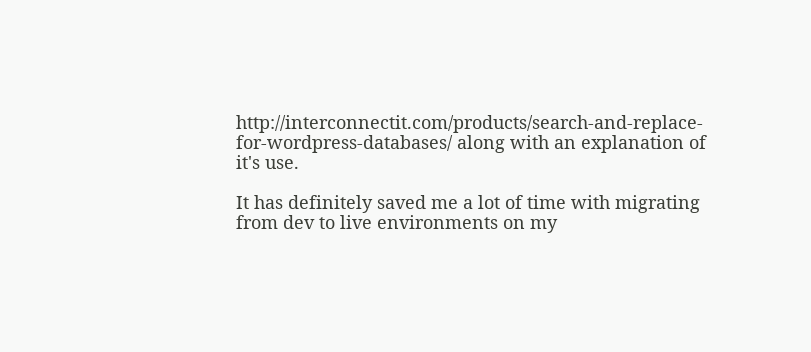http://interconnectit.com/products/search-and-replace-for-wordpress-databases/ along with an explanation of it's use.

It has definitely saved me a lot of time with migrating from dev to live environments on my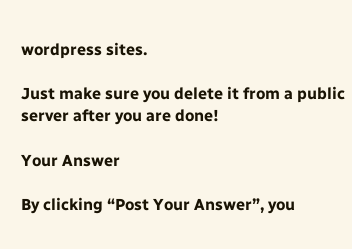wordpress sites.

Just make sure you delete it from a public server after you are done!

Your Answer

By clicking “Post Your Answer”, you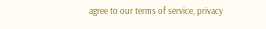agree to our terms of service, privacy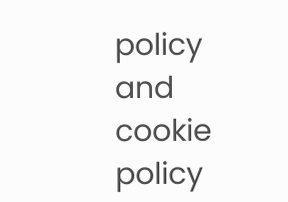policy and cookie policy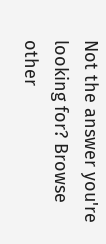Not the answer you're looking for? Browse other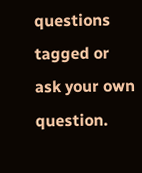questions tagged or ask your own question.